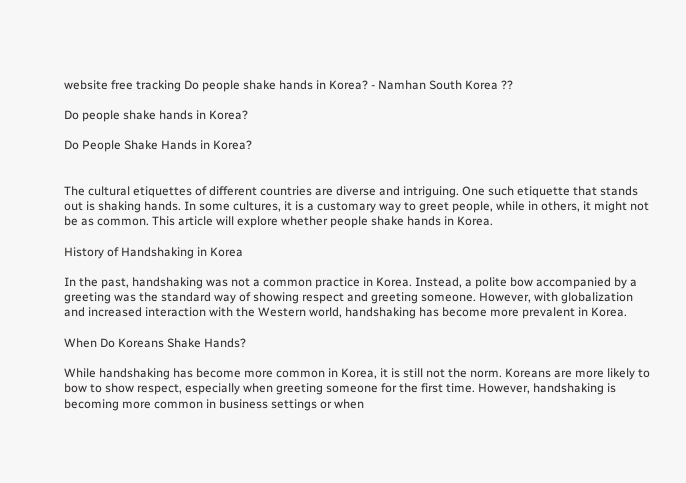website free tracking Do people shake hands in Korea? - Namhan South Korea ??

Do people shake hands in Korea?

Do People Shake Hands in Korea?


The cultural etiquettes of different countries are diverse and intriguing. One such etiquette that stands out is shaking hands. In some cultures, it is a customary way to greet people, while in others, it might not be as common. This article will explore whether people shake hands in Korea.

History of Handshaking in Korea

In the past, handshaking was not a common practice in Korea. Instead, a polite bow accompanied by a greeting was the standard way of showing respect and greeting someone. However, with globalization and increased interaction with the Western world, handshaking has become more prevalent in Korea.

When Do Koreans Shake Hands?

While handshaking has become more common in Korea, it is still not the norm. Koreans are more likely to bow to show respect, especially when greeting someone for the first time. However, handshaking is becoming more common in business settings or when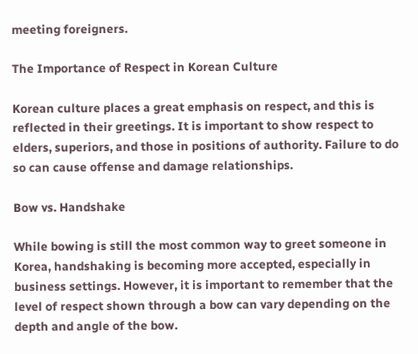meeting foreigners.

The Importance of Respect in Korean Culture

Korean culture places a great emphasis on respect, and this is reflected in their greetings. It is important to show respect to elders, superiors, and those in positions of authority. Failure to do so can cause offense and damage relationships.

Bow vs. Handshake

While bowing is still the most common way to greet someone in Korea, handshaking is becoming more accepted, especially in business settings. However, it is important to remember that the level of respect shown through a bow can vary depending on the depth and angle of the bow.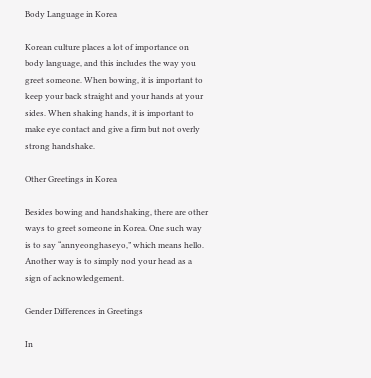Body Language in Korea

Korean culture places a lot of importance on body language, and this includes the way you greet someone. When bowing, it is important to keep your back straight and your hands at your sides. When shaking hands, it is important to make eye contact and give a firm but not overly strong handshake.

Other Greetings in Korea

Besides bowing and handshaking, there are other ways to greet someone in Korea. One such way is to say “annyeonghaseyo,” which means hello. Another way is to simply nod your head as a sign of acknowledgement.

Gender Differences in Greetings

In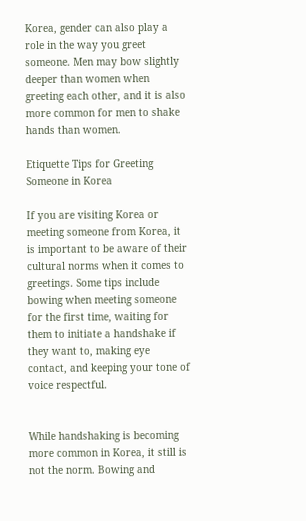Korea, gender can also play a role in the way you greet someone. Men may bow slightly deeper than women when greeting each other, and it is also more common for men to shake hands than women.

Etiquette Tips for Greeting Someone in Korea

If you are visiting Korea or meeting someone from Korea, it is important to be aware of their cultural norms when it comes to greetings. Some tips include bowing when meeting someone for the first time, waiting for them to initiate a handshake if they want to, making eye contact, and keeping your tone of voice respectful.


While handshaking is becoming more common in Korea, it still is not the norm. Bowing and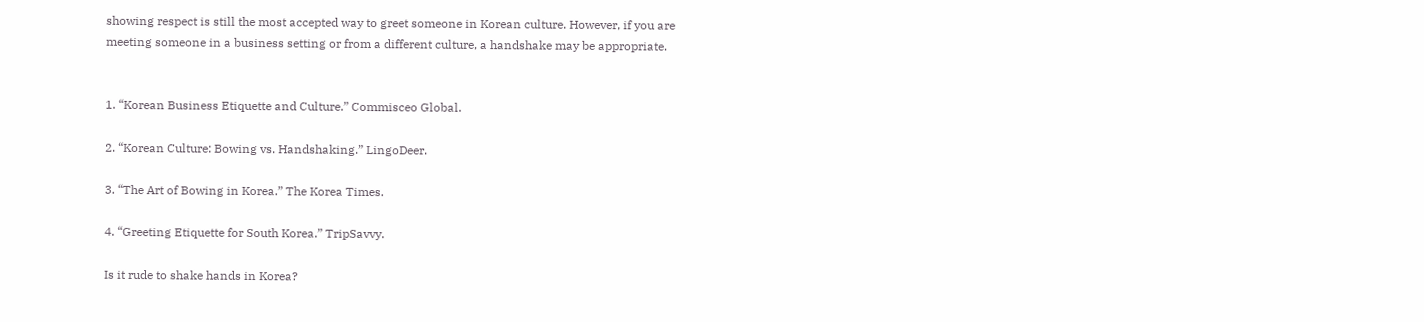showing respect is still the most accepted way to greet someone in Korean culture. However, if you are meeting someone in a business setting or from a different culture, a handshake may be appropriate.


1. “Korean Business Etiquette and Culture.” Commisceo Global.

2. “Korean Culture: Bowing vs. Handshaking.” LingoDeer.

3. “The Art of Bowing in Korea.” The Korea Times.

4. “Greeting Etiquette for South Korea.” TripSavvy.

Is it rude to shake hands in Korea?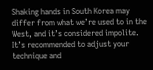Shaking hands in South Korea may differ from what we’re used to in the West, and it’s considered impolite. It’s recommended to adjust your technique and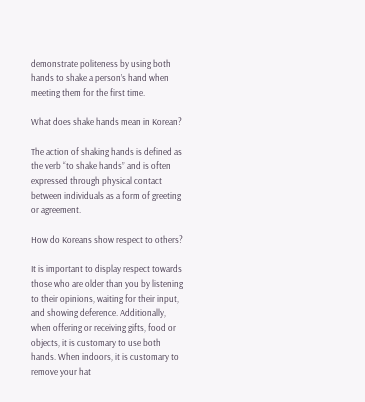demonstrate politeness by using both hands to shake a person’s hand when meeting them for the first time.

What does shake hands mean in Korean?

The action of shaking hands is defined as the verb “to shake hands” and is often expressed through physical contact between individuals as a form of greeting or agreement.

How do Koreans show respect to others?

It is important to display respect towards those who are older than you by listening to their opinions, waiting for their input, and showing deference. Additionally, when offering or receiving gifts, food or objects, it is customary to use both hands. When indoors, it is customary to remove your hat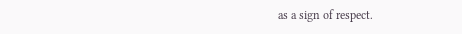as a sign of respect.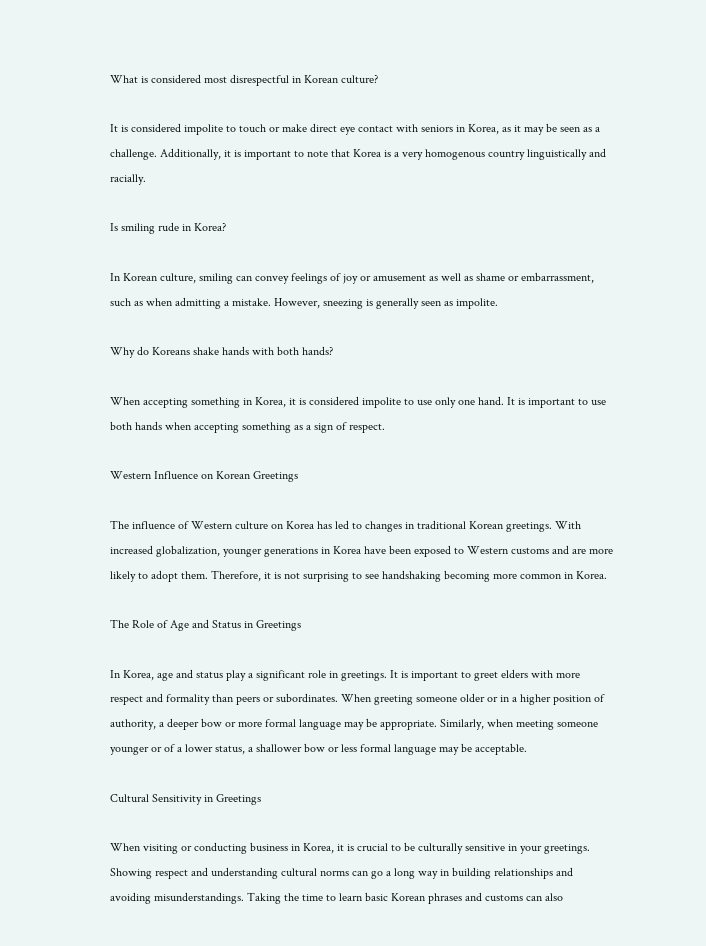What is considered most disrespectful in Korean culture?

It is considered impolite to touch or make direct eye contact with seniors in Korea, as it may be seen as a challenge. Additionally, it is important to note that Korea is a very homogenous country linguistically and racially.

Is smiling rude in Korea?

In Korean culture, smiling can convey feelings of joy or amusement as well as shame or embarrassment, such as when admitting a mistake. However, sneezing is generally seen as impolite.

Why do Koreans shake hands with both hands?

When accepting something in Korea, it is considered impolite to use only one hand. It is important to use both hands when accepting something as a sign of respect.

Western Influence on Korean Greetings

The influence of Western culture on Korea has led to changes in traditional Korean greetings. With increased globalization, younger generations in Korea have been exposed to Western customs and are more likely to adopt them. Therefore, it is not surprising to see handshaking becoming more common in Korea.

The Role of Age and Status in Greetings

In Korea, age and status play a significant role in greetings. It is important to greet elders with more respect and formality than peers or subordinates. When greeting someone older or in a higher position of authority, a deeper bow or more formal language may be appropriate. Similarly, when meeting someone younger or of a lower status, a shallower bow or less formal language may be acceptable.

Cultural Sensitivity in Greetings

When visiting or conducting business in Korea, it is crucial to be culturally sensitive in your greetings. Showing respect and understanding cultural norms can go a long way in building relationships and avoiding misunderstandings. Taking the time to learn basic Korean phrases and customs can also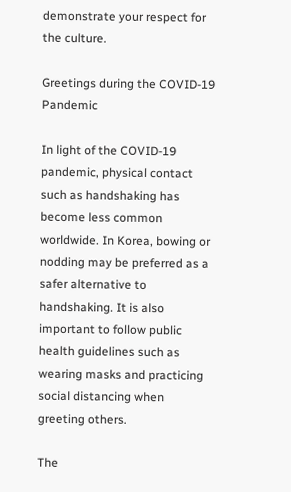demonstrate your respect for the culture.

Greetings during the COVID-19 Pandemic

In light of the COVID-19 pandemic, physical contact such as handshaking has become less common worldwide. In Korea, bowing or nodding may be preferred as a safer alternative to handshaking. It is also important to follow public health guidelines such as wearing masks and practicing social distancing when greeting others.

The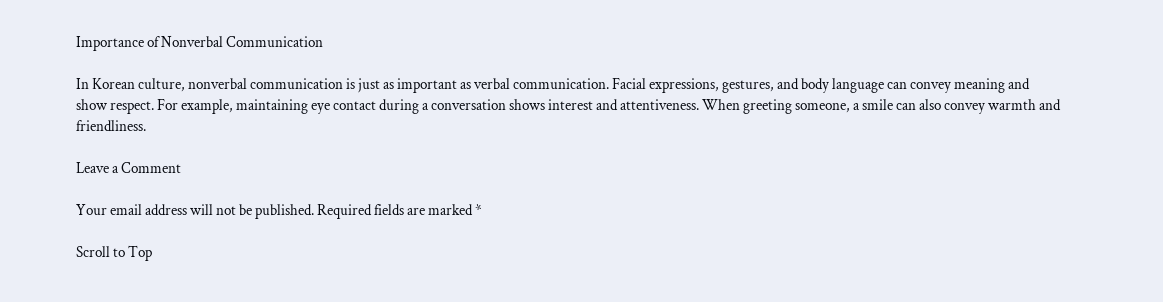Importance of Nonverbal Communication

In Korean culture, nonverbal communication is just as important as verbal communication. Facial expressions, gestures, and body language can convey meaning and show respect. For example, maintaining eye contact during a conversation shows interest and attentiveness. When greeting someone, a smile can also convey warmth and friendliness.

Leave a Comment

Your email address will not be published. Required fields are marked *

Scroll to Top